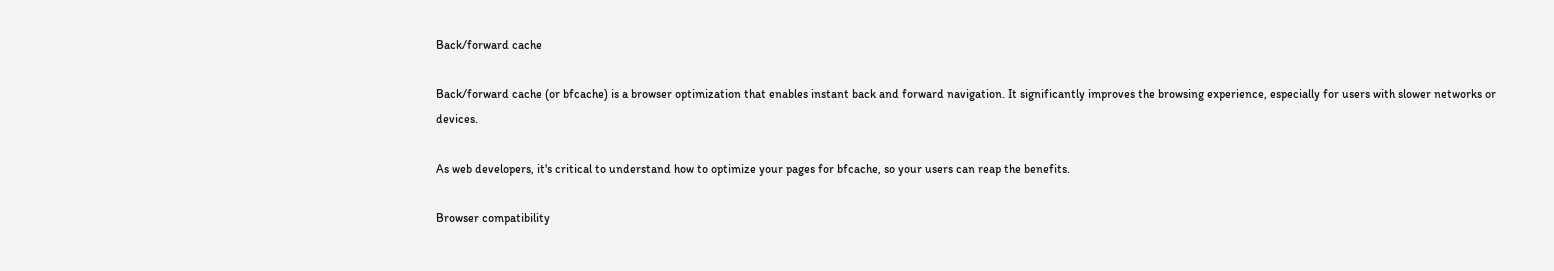Back/forward cache

Back/forward cache (or bfcache) is a browser optimization that enables instant back and forward navigation. It significantly improves the browsing experience, especially for users with slower networks or devices.

As web developers, it's critical to understand how to optimize your pages for bfcache, so your users can reap the benefits.

Browser compatibility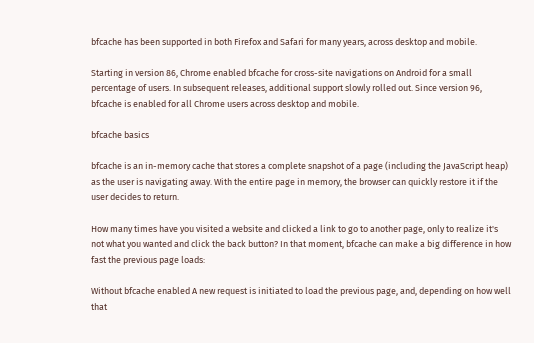bfcache has been supported in both Firefox and Safari for many years, across desktop and mobile.

Starting in version 86, Chrome enabled bfcache for cross-site navigations on Android for a small percentage of users. In subsequent releases, additional support slowly rolled out. Since version 96, bfcache is enabled for all Chrome users across desktop and mobile.

bfcache basics

bfcache is an in-memory cache that stores a complete snapshot of a page (including the JavaScript heap) as the user is navigating away. With the entire page in memory, the browser can quickly restore it if the user decides to return.

How many times have you visited a website and clicked a link to go to another page, only to realize it's not what you wanted and click the back button? In that moment, bfcache can make a big difference in how fast the previous page loads:

Without bfcache enabled A new request is initiated to load the previous page, and, depending on how well that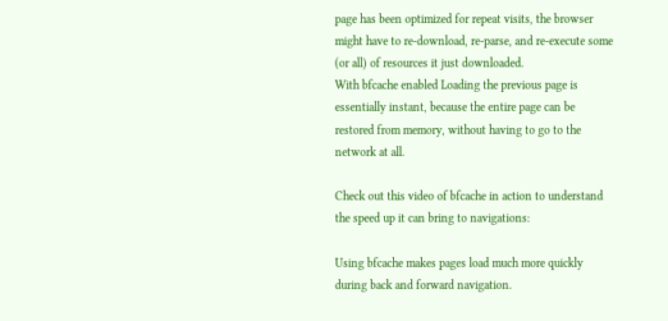page has been optimized for repeat visits, the browser might have to re-download, re-parse, and re-execute some (or all) of resources it just downloaded.
With bfcache enabled Loading the previous page is essentially instant, because the entire page can be restored from memory, without having to go to the network at all.

Check out this video of bfcache in action to understand the speed up it can bring to navigations:

Using bfcache makes pages load much more quickly during back and forward navigation.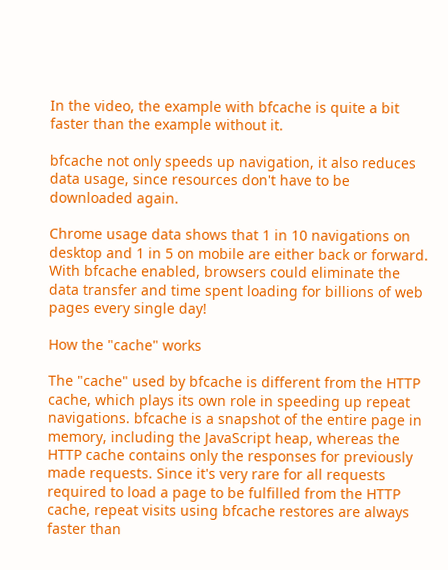In the video, the example with bfcache is quite a bit faster than the example without it.

bfcache not only speeds up navigation, it also reduces data usage, since resources don't have to be downloaded again.

Chrome usage data shows that 1 in 10 navigations on desktop and 1 in 5 on mobile are either back or forward. With bfcache enabled, browsers could eliminate the data transfer and time spent loading for billions of web pages every single day!

How the "cache" works

The "cache" used by bfcache is different from the HTTP cache, which plays its own role in speeding up repeat navigations. bfcache is a snapshot of the entire page in memory, including the JavaScript heap, whereas the HTTP cache contains only the responses for previously made requests. Since it's very rare for all requests required to load a page to be fulfilled from the HTTP cache, repeat visits using bfcache restores are always faster than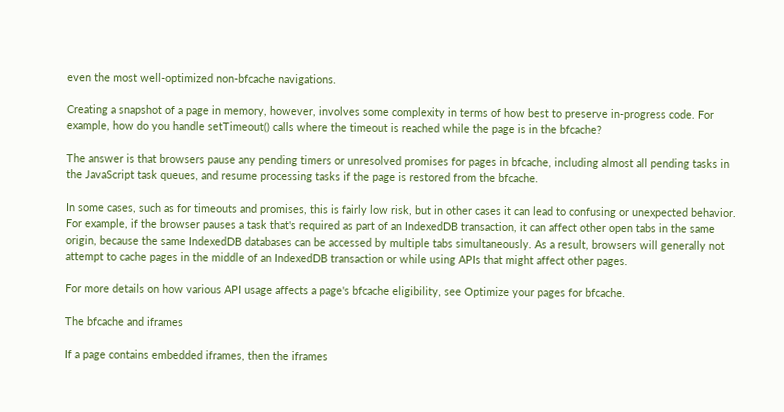even the most well-optimized non-bfcache navigations.

Creating a snapshot of a page in memory, however, involves some complexity in terms of how best to preserve in-progress code. For example, how do you handle setTimeout() calls where the timeout is reached while the page is in the bfcache?

The answer is that browsers pause any pending timers or unresolved promises for pages in bfcache, including almost all pending tasks in the JavaScript task queues, and resume processing tasks if the page is restored from the bfcache.

In some cases, such as for timeouts and promises, this is fairly low risk, but in other cases it can lead to confusing or unexpected behavior. For example, if the browser pauses a task that's required as part of an IndexedDB transaction, it can affect other open tabs in the same origin, because the same IndexedDB databases can be accessed by multiple tabs simultaneously. As a result, browsers will generally not attempt to cache pages in the middle of an IndexedDB transaction or while using APIs that might affect other pages.

For more details on how various API usage affects a page's bfcache eligibility, see Optimize your pages for bfcache.

The bfcache and iframes

If a page contains embedded iframes, then the iframes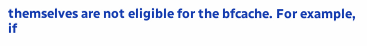themselves are not eligible for the bfcache. For example, if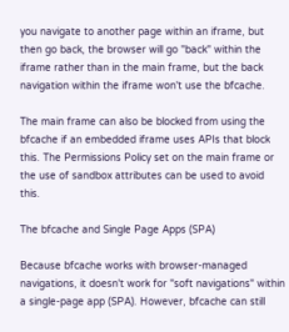you navigate to another page within an iframe, but then go back, the browser will go "back" within the iframe rather than in the main frame, but the back navigation within the iframe won't use the bfcache.

The main frame can also be blocked from using the bfcache if an embedded iframe uses APIs that block this. The Permissions Policy set on the main frame or the use of sandbox attributes can be used to avoid this.

The bfcache and Single Page Apps (SPA)

Because bfcache works with browser-managed navigations, it doesn't work for "soft navigations" within a single-page app (SPA). However, bfcache can still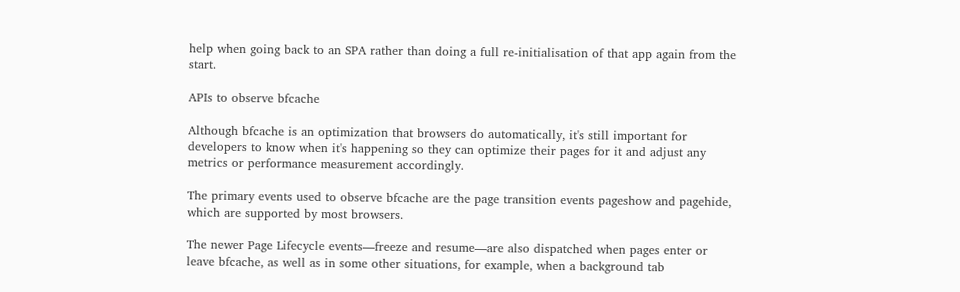help when going back to an SPA rather than doing a full re-initialisation of that app again from the start.

APIs to observe bfcache

Although bfcache is an optimization that browsers do automatically, it's still important for developers to know when it's happening so they can optimize their pages for it and adjust any metrics or performance measurement accordingly.

The primary events used to observe bfcache are the page transition events pageshow and pagehide, which are supported by most browsers.

The newer Page Lifecycle events—freeze and resume—are also dispatched when pages enter or leave bfcache, as well as in some other situations, for example, when a background tab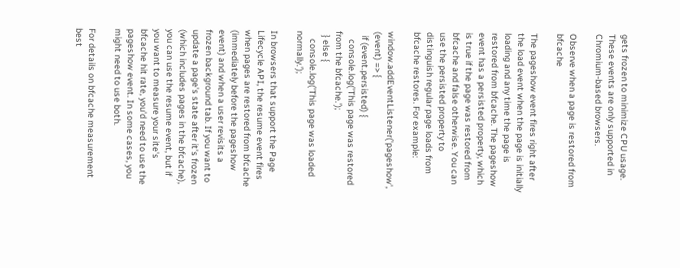gets frozen to minimize CPU usage. These events are only supported in Chromium-based browsers.

Observe when a page is restored from bfcache

The pageshow event fires right after the load event when the page is initially loading and any time the page is restored from bfcache. The pageshow event has a persisted property, which is true if the page was restored from bfcache and false otherwise. You can use the persisted property to distinguish regular page loads from bfcache restores. For example:

window.addEventListener('pageshow', (event) => {
  if (event.persisted) {
    console.log('This page was restored from the bfcache.');
  } else {
    console.log('This page was loaded normally.');

In browsers that support the Page Lifecycle API, the resume event fires when pages are restored from bfcache (immediately before the pageshow event) and when a user revisits a frozen background tab. If you want to update a page's state after it's frozen (which includes pages in the bfcache), you can use the resume event, but if you want to measure your site's bfcache hit rate, you'd need to use the pageshow event. In some cases, you might need to use both.

For details on bfcache measurement best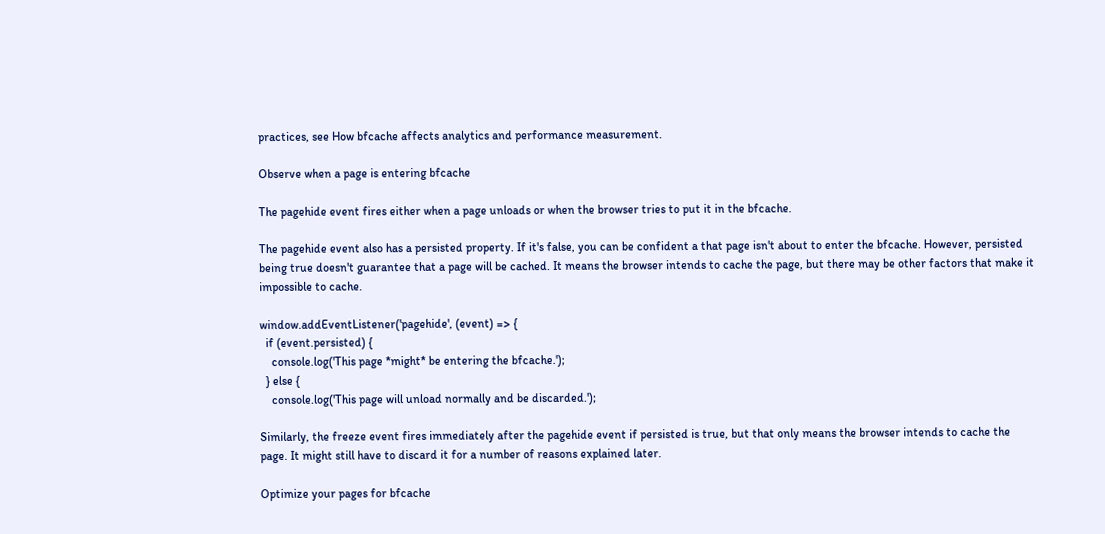practices, see How bfcache affects analytics and performance measurement.

Observe when a page is entering bfcache

The pagehide event fires either when a page unloads or when the browser tries to put it in the bfcache.

The pagehide event also has a persisted property. If it's false, you can be confident a that page isn't about to enter the bfcache. However, persisted being true doesn't guarantee that a page will be cached. It means the browser intends to cache the page, but there may be other factors that make it impossible to cache.

window.addEventListener('pagehide', (event) => {
  if (event.persisted) {
    console.log('This page *might* be entering the bfcache.');
  } else {
    console.log('This page will unload normally and be discarded.');

Similarly, the freeze event fires immediately after the pagehide event if persisted is true, but that only means the browser intends to cache the page. It might still have to discard it for a number of reasons explained later.

Optimize your pages for bfcache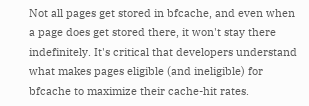Not all pages get stored in bfcache, and even when a page does get stored there, it won't stay there indefinitely. It's critical that developers understand what makes pages eligible (and ineligible) for bfcache to maximize their cache-hit rates.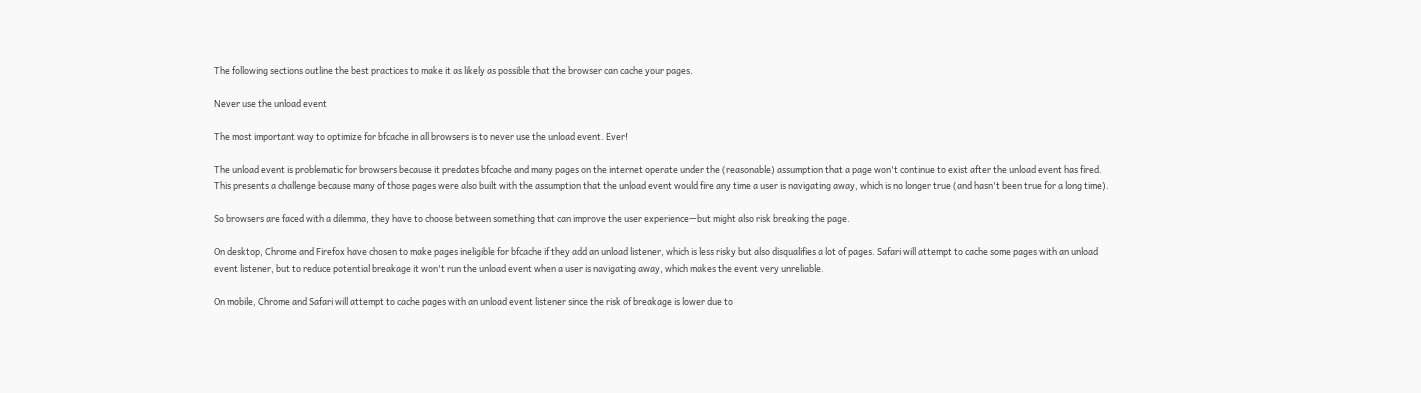The following sections outline the best practices to make it as likely as possible that the browser can cache your pages.

Never use the unload event

The most important way to optimize for bfcache in all browsers is to never use the unload event. Ever!

The unload event is problematic for browsers because it predates bfcache and many pages on the internet operate under the (reasonable) assumption that a page won't continue to exist after the unload event has fired. This presents a challenge because many of those pages were also built with the assumption that the unload event would fire any time a user is navigating away, which is no longer true (and hasn't been true for a long time).

So browsers are faced with a dilemma, they have to choose between something that can improve the user experience—but might also risk breaking the page.

On desktop, Chrome and Firefox have chosen to make pages ineligible for bfcache if they add an unload listener, which is less risky but also disqualifies a lot of pages. Safari will attempt to cache some pages with an unload event listener, but to reduce potential breakage it won't run the unload event when a user is navigating away, which makes the event very unreliable.

On mobile, Chrome and Safari will attempt to cache pages with an unload event listener since the risk of breakage is lower due to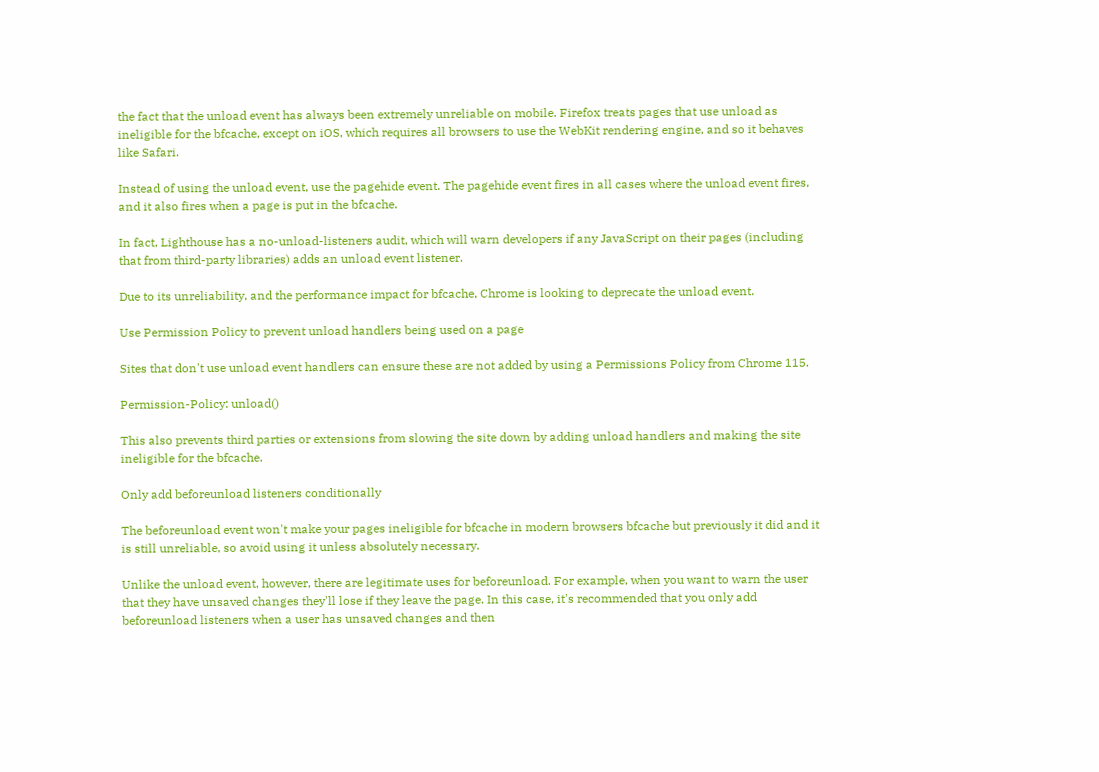the fact that the unload event has always been extremely unreliable on mobile. Firefox treats pages that use unload as ineligible for the bfcache, except on iOS, which requires all browsers to use the WebKit rendering engine, and so it behaves like Safari.

Instead of using the unload event, use the pagehide event. The pagehide event fires in all cases where the unload event fires, and it also fires when a page is put in the bfcache.

In fact, Lighthouse has a no-unload-listeners audit, which will warn developers if any JavaScript on their pages (including that from third-party libraries) adds an unload event listener.

Due to its unreliability, and the performance impact for bfcache, Chrome is looking to deprecate the unload event.

Use Permission Policy to prevent unload handlers being used on a page

Sites that don't use unload event handlers can ensure these are not added by using a Permissions Policy from Chrome 115.

Permission-Policy: unload()

This also prevents third parties or extensions from slowing the site down by adding unload handlers and making the site ineligible for the bfcache.

Only add beforeunload listeners conditionally

The beforeunload event won't make your pages ineligible for bfcache in modern browsers bfcache but previously it did and it is still unreliable, so avoid using it unless absolutely necessary.

Unlike the unload event, however, there are legitimate uses for beforeunload. For example, when you want to warn the user that they have unsaved changes they'll lose if they leave the page. In this case, it's recommended that you only add beforeunload listeners when a user has unsaved changes and then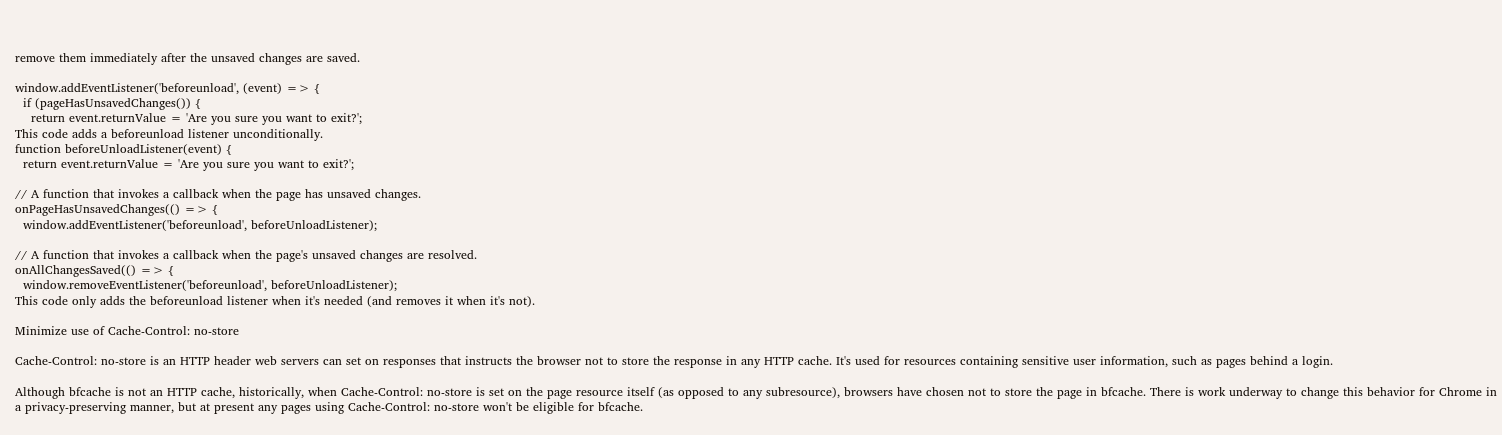remove them immediately after the unsaved changes are saved.

window.addEventListener('beforeunload', (event) => {
  if (pageHasUnsavedChanges()) {
    return event.returnValue = 'Are you sure you want to exit?';
This code adds a beforeunload listener unconditionally.
function beforeUnloadListener(event) {
  return event.returnValue = 'Are you sure you want to exit?';

// A function that invokes a callback when the page has unsaved changes.
onPageHasUnsavedChanges(() => {
  window.addEventListener('beforeunload', beforeUnloadListener);

// A function that invokes a callback when the page's unsaved changes are resolved.
onAllChangesSaved(() => {
  window.removeEventListener('beforeunload', beforeUnloadListener);
This code only adds the beforeunload listener when it's needed (and removes it when it's not).

Minimize use of Cache-Control: no-store

Cache-Control: no-store is an HTTP header web servers can set on responses that instructs the browser not to store the response in any HTTP cache. It's used for resources containing sensitive user information, such as pages behind a login.

Although bfcache is not an HTTP cache, historically, when Cache-Control: no-store is set on the page resource itself (as opposed to any subresource), browsers have chosen not to store the page in bfcache. There is work underway to change this behavior for Chrome in a privacy-preserving manner, but at present any pages using Cache-Control: no-store won't be eligible for bfcache.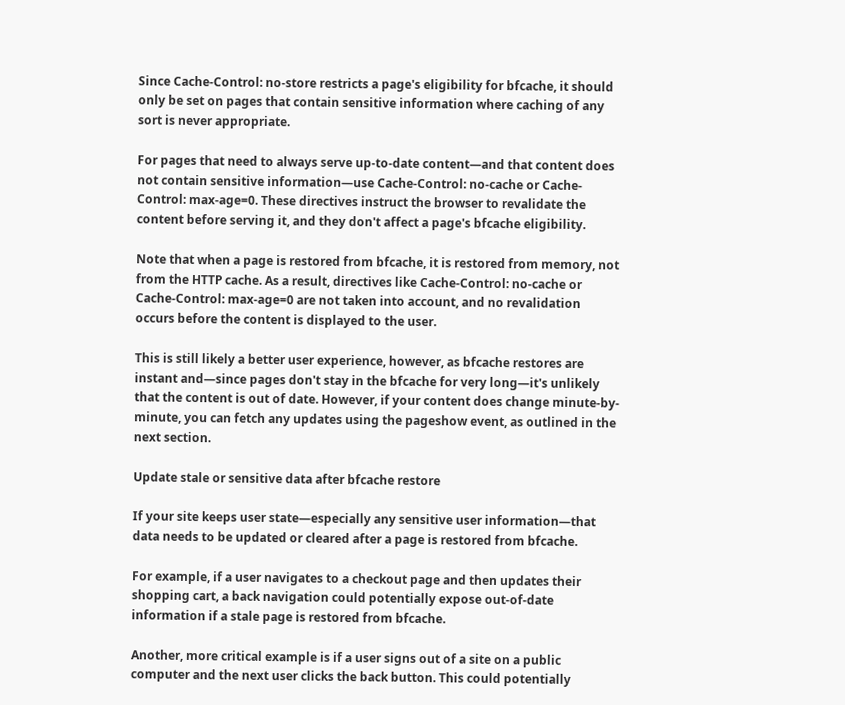Since Cache-Control: no-store restricts a page's eligibility for bfcache, it should only be set on pages that contain sensitive information where caching of any sort is never appropriate.

For pages that need to always serve up-to-date content—and that content does not contain sensitive information—use Cache-Control: no-cache or Cache-Control: max-age=0. These directives instruct the browser to revalidate the content before serving it, and they don't affect a page's bfcache eligibility.

Note that when a page is restored from bfcache, it is restored from memory, not from the HTTP cache. As a result, directives like Cache-Control: no-cache or Cache-Control: max-age=0 are not taken into account, and no revalidation occurs before the content is displayed to the user.

This is still likely a better user experience, however, as bfcache restores are instant and—since pages don't stay in the bfcache for very long—it's unlikely that the content is out of date. However, if your content does change minute-by-minute, you can fetch any updates using the pageshow event, as outlined in the next section.

Update stale or sensitive data after bfcache restore

If your site keeps user state—especially any sensitive user information—that data needs to be updated or cleared after a page is restored from bfcache.

For example, if a user navigates to a checkout page and then updates their shopping cart, a back navigation could potentially expose out-of-date information if a stale page is restored from bfcache.

Another, more critical example is if a user signs out of a site on a public computer and the next user clicks the back button. This could potentially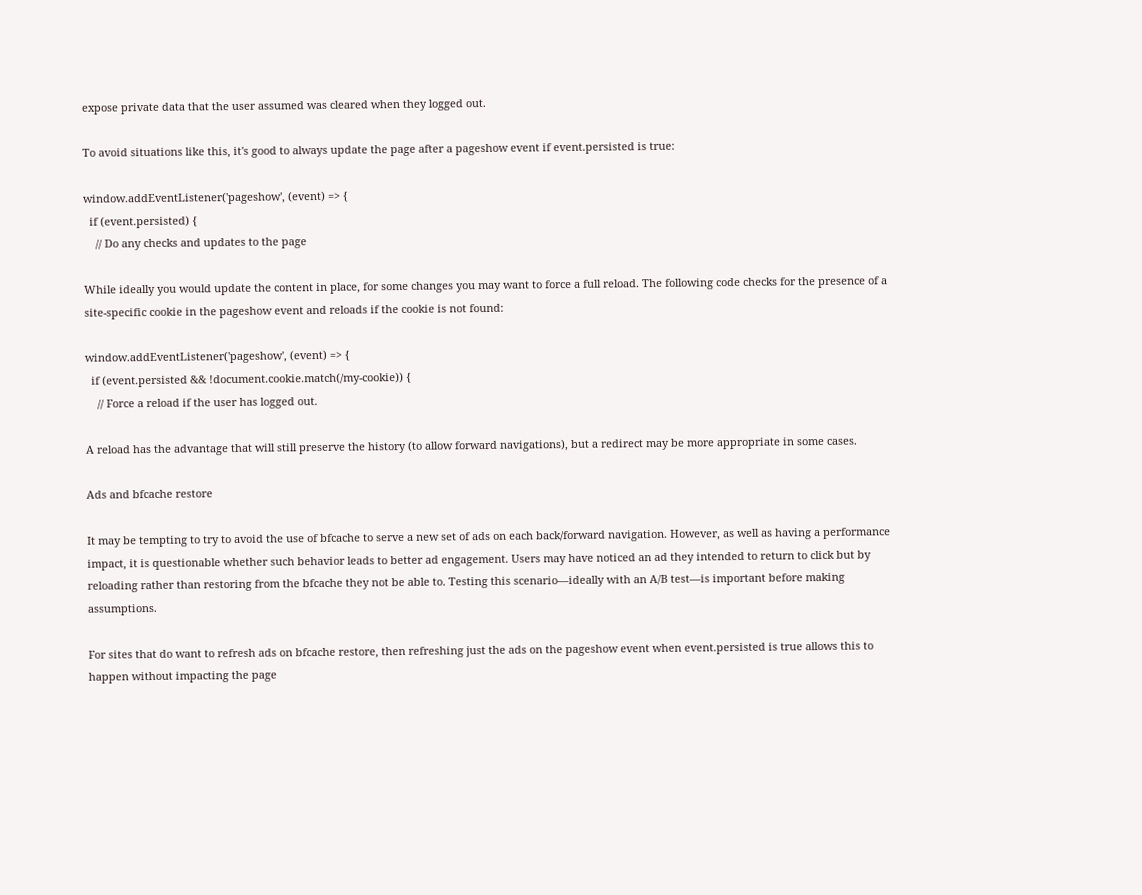expose private data that the user assumed was cleared when they logged out.

To avoid situations like this, it's good to always update the page after a pageshow event if event.persisted is true:

window.addEventListener('pageshow', (event) => {
  if (event.persisted) {
    // Do any checks and updates to the page

While ideally you would update the content in place, for some changes you may want to force a full reload. The following code checks for the presence of a site-specific cookie in the pageshow event and reloads if the cookie is not found:

window.addEventListener('pageshow', (event) => {
  if (event.persisted && !document.cookie.match(/my-cookie)) {
    // Force a reload if the user has logged out.

A reload has the advantage that will still preserve the history (to allow forward navigations), but a redirect may be more appropriate in some cases.

Ads and bfcache restore

It may be tempting to try to avoid the use of bfcache to serve a new set of ads on each back/forward navigation. However, as well as having a performance impact, it is questionable whether such behavior leads to better ad engagement. Users may have noticed an ad they intended to return to click but by reloading rather than restoring from the bfcache they not be able to. Testing this scenario—ideally with an A/B test—is important before making assumptions.

For sites that do want to refresh ads on bfcache restore, then refreshing just the ads on the pageshow event when event.persisted is true allows this to happen without impacting the page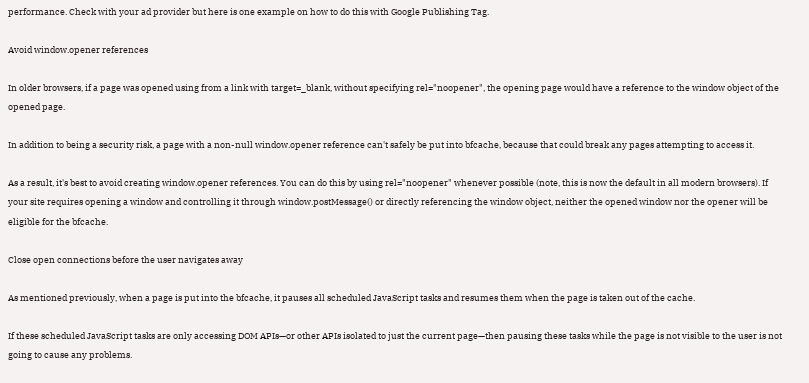performance. Check with your ad provider but here is one example on how to do this with Google Publishing Tag.

Avoid window.opener references

In older browsers, if a page was opened using from a link with target=_blank, without specifying rel="noopener", the opening page would have a reference to the window object of the opened page.

In addition to being a security risk, a page with a non-null window.opener reference can't safely be put into bfcache, because that could break any pages attempting to access it.

As a result, it's best to avoid creating window.opener references. You can do this by using rel="noopener" whenever possible (note, this is now the default in all modern browsers). If your site requires opening a window and controlling it through window.postMessage() or directly referencing the window object, neither the opened window nor the opener will be eligible for the bfcache.

Close open connections before the user navigates away

As mentioned previously, when a page is put into the bfcache, it pauses all scheduled JavaScript tasks and resumes them when the page is taken out of the cache.

If these scheduled JavaScript tasks are only accessing DOM APIs—or other APIs isolated to just the current page—then pausing these tasks while the page is not visible to the user is not going to cause any problems.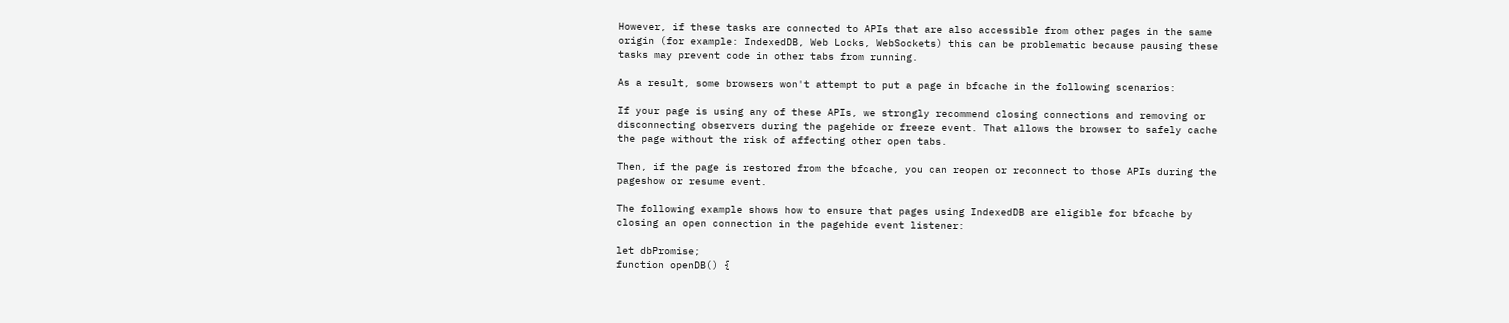However, if these tasks are connected to APIs that are also accessible from other pages in the same origin (for example: IndexedDB, Web Locks, WebSockets) this can be problematic because pausing these tasks may prevent code in other tabs from running.

As a result, some browsers won't attempt to put a page in bfcache in the following scenarios:

If your page is using any of these APIs, we strongly recommend closing connections and removing or disconnecting observers during the pagehide or freeze event. That allows the browser to safely cache the page without the risk of affecting other open tabs.

Then, if the page is restored from the bfcache, you can reopen or reconnect to those APIs during the pageshow or resume event.

The following example shows how to ensure that pages using IndexedDB are eligible for bfcache by closing an open connection in the pagehide event listener:

let dbPromise;
function openDB() {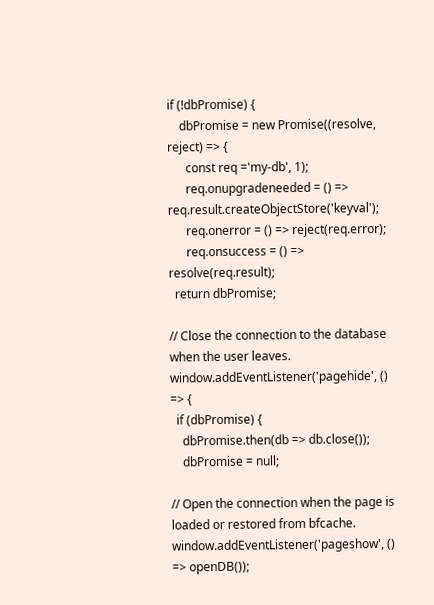if (!dbPromise) {
    dbPromise = new Promise((resolve, reject) => {
      const req ='my-db', 1);
      req.onupgradeneeded = () => req.result.createObjectStore('keyval');
      req.onerror = () => reject(req.error);
      req.onsuccess = () => resolve(req.result);
  return dbPromise;

// Close the connection to the database when the user leaves.
window.addEventListener('pagehide', () => {
  if (dbPromise) {
    dbPromise.then(db => db.close());
    dbPromise = null;

// Open the connection when the page is loaded or restored from bfcache.
window.addEventListener('pageshow', () => openDB());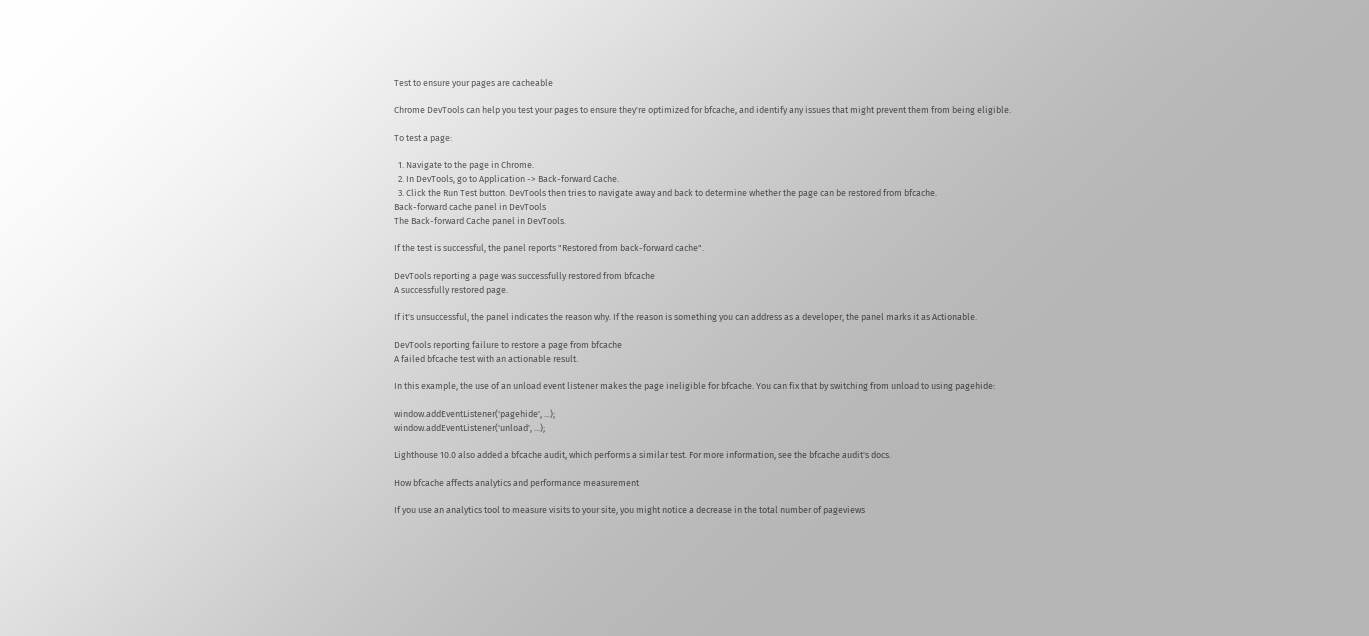Test to ensure your pages are cacheable

Chrome DevTools can help you test your pages to ensure they're optimized for bfcache, and identify any issues that might prevent them from being eligible.

To test a page:

  1. Navigate to the page in Chrome.
  2. In DevTools, go to Application -> Back-forward Cache.
  3. Click the Run Test button. DevTools then tries to navigate away and back to determine whether the page can be restored from bfcache.
Back-forward cache panel in DevTools
The Back-forward Cache panel in DevTools.

If the test is successful, the panel reports "Restored from back-forward cache".

DevTools reporting a page was successfully restored from bfcache
A successfully restored page.

If it's unsuccessful, the panel indicates the reason why. If the reason is something you can address as a developer, the panel marks it as Actionable.

DevTools reporting failure to restore a page from bfcache
A failed bfcache test with an actionable result.

In this example, the use of an unload event listener makes the page ineligible for bfcache. You can fix that by switching from unload to using pagehide:

window.addEventListener('pagehide', ...);
window.addEventListener('unload', ...);

Lighthouse 10.0 also added a bfcache audit, which performs a similar test. For more information, see the bfcache audit's docs.

How bfcache affects analytics and performance measurement

If you use an analytics tool to measure visits to your site, you might notice a decrease in the total number of pageviews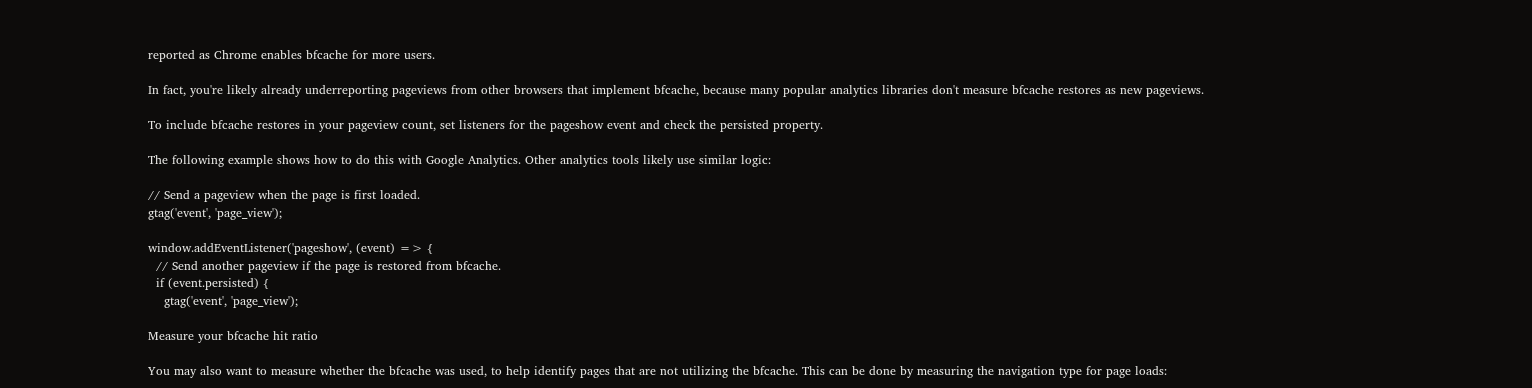reported as Chrome enables bfcache for more users.

In fact, you're likely already underreporting pageviews from other browsers that implement bfcache, because many popular analytics libraries don't measure bfcache restores as new pageviews.

To include bfcache restores in your pageview count, set listeners for the pageshow event and check the persisted property.

The following example shows how to do this with Google Analytics. Other analytics tools likely use similar logic:

// Send a pageview when the page is first loaded.
gtag('event', 'page_view');

window.addEventListener('pageshow', (event) => {
  // Send another pageview if the page is restored from bfcache.
  if (event.persisted) {
    gtag('event', 'page_view');

Measure your bfcache hit ratio

You may also want to measure whether the bfcache was used, to help identify pages that are not utilizing the bfcache. This can be done by measuring the navigation type for page loads: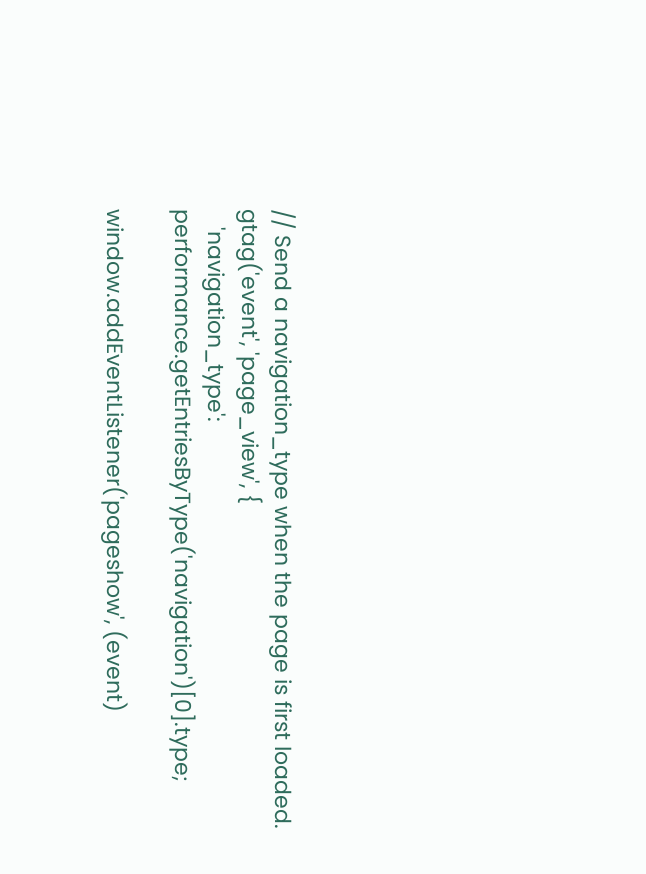// Send a navigation_type when the page is first loaded.
gtag('event', 'page_view', {
   'navigation_type': performance.getEntriesByType('navigation')[0].type;

window.addEventListener('pageshow', (event)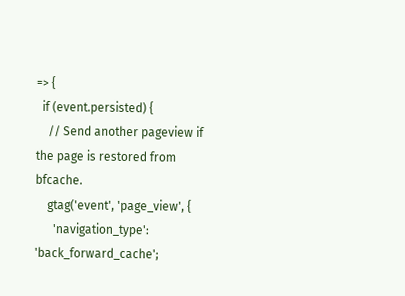=> {
  if (event.persisted) {
    // Send another pageview if the page is restored from bfcache.
    gtag('event', 'page_view', {
      'navigation_type': 'back_forward_cache';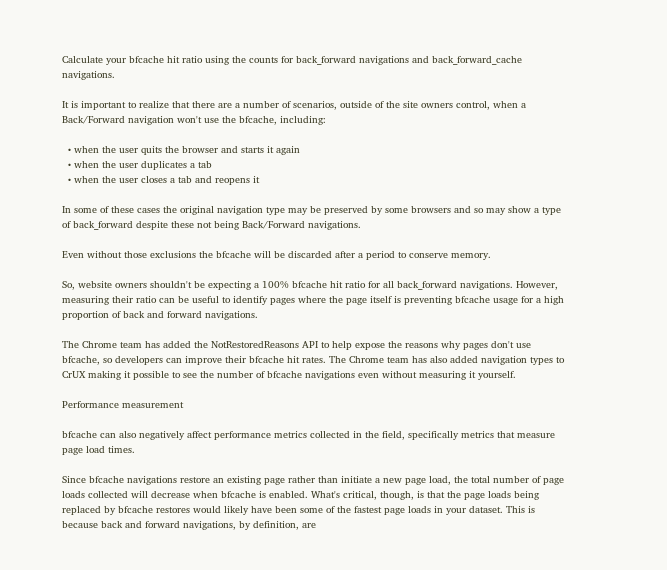Calculate your bfcache hit ratio using the counts for back_forward navigations and back_forward_cache navigations.

It is important to realize that there are a number of scenarios, outside of the site owners control, when a Back/Forward navigation won't use the bfcache, including:

  • when the user quits the browser and starts it again
  • when the user duplicates a tab
  • when the user closes a tab and reopens it

In some of these cases the original navigation type may be preserved by some browsers and so may show a type of back_forward despite these not being Back/Forward navigations.

Even without those exclusions the bfcache will be discarded after a period to conserve memory.

So, website owners shouldn't be expecting a 100% bfcache hit ratio for all back_forward navigations. However, measuring their ratio can be useful to identify pages where the page itself is preventing bfcache usage for a high proportion of back and forward navigations.

The Chrome team has added the NotRestoredReasons API to help expose the reasons why pages don't use bfcache, so developers can improve their bfcache hit rates. The Chrome team has also added navigation types to CrUX making it possible to see the number of bfcache navigations even without measuring it yourself.

Performance measurement

bfcache can also negatively affect performance metrics collected in the field, specifically metrics that measure page load times.

Since bfcache navigations restore an existing page rather than initiate a new page load, the total number of page loads collected will decrease when bfcache is enabled. What's critical, though, is that the page loads being replaced by bfcache restores would likely have been some of the fastest page loads in your dataset. This is because back and forward navigations, by definition, are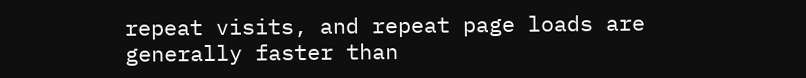repeat visits, and repeat page loads are generally faster than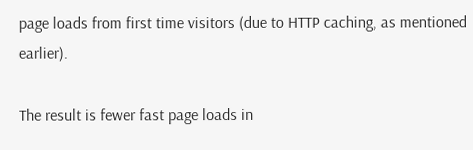page loads from first time visitors (due to HTTP caching, as mentioned earlier).

The result is fewer fast page loads in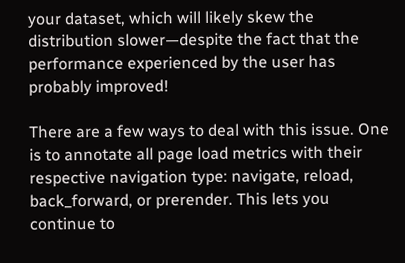your dataset, which will likely skew the distribution slower—despite the fact that the performance experienced by the user has probably improved!

There are a few ways to deal with this issue. One is to annotate all page load metrics with their respective navigation type: navigate, reload, back_forward, or prerender. This lets you continue to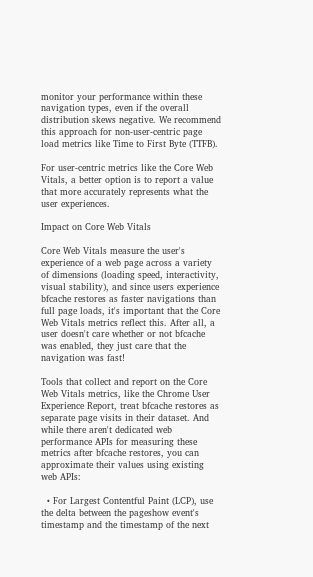monitor your performance within these navigation types, even if the overall distribution skews negative. We recommend this approach for non-user-centric page load metrics like Time to First Byte (TTFB).

For user-centric metrics like the Core Web Vitals, a better option is to report a value that more accurately represents what the user experiences.

Impact on Core Web Vitals

Core Web Vitals measure the user's experience of a web page across a variety of dimensions (loading speed, interactivity, visual stability), and since users experience bfcache restores as faster navigations than full page loads, it's important that the Core Web Vitals metrics reflect this. After all, a user doesn't care whether or not bfcache was enabled, they just care that the navigation was fast!

Tools that collect and report on the Core Web Vitals metrics, like the Chrome User Experience Report, treat bfcache restores as separate page visits in their dataset. And while there aren't dedicated web performance APIs for measuring these metrics after bfcache restores, you can approximate their values using existing web APIs:

  • For Largest Contentful Paint (LCP), use the delta between the pageshow event's timestamp and the timestamp of the next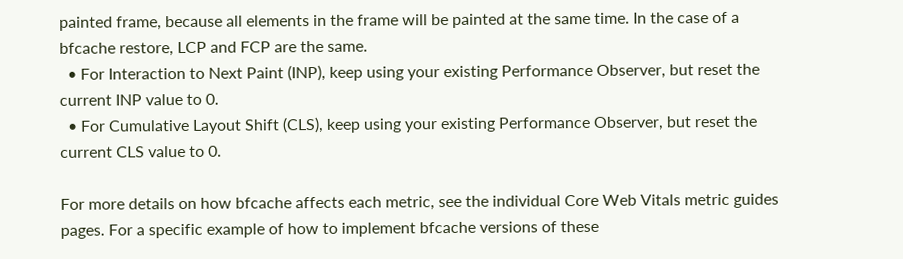painted frame, because all elements in the frame will be painted at the same time. In the case of a bfcache restore, LCP and FCP are the same.
  • For Interaction to Next Paint (INP), keep using your existing Performance Observer, but reset the current INP value to 0.
  • For Cumulative Layout Shift (CLS), keep using your existing Performance Observer, but reset the current CLS value to 0.

For more details on how bfcache affects each metric, see the individual Core Web Vitals metric guides pages. For a specific example of how to implement bfcache versions of these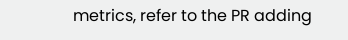metrics, refer to the PR adding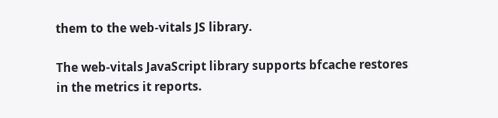them to the web-vitals JS library.

The web-vitals JavaScript library supports bfcache restores in the metrics it reports.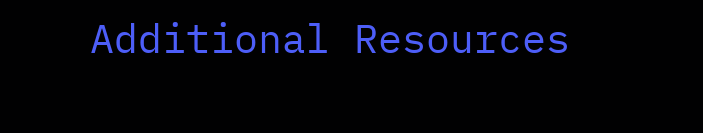Additional Resources